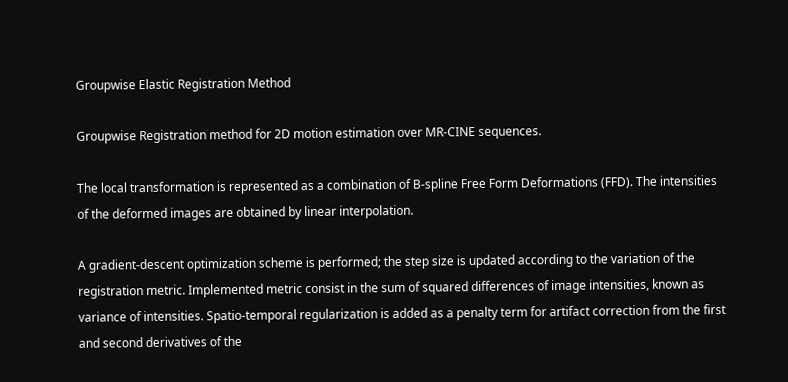Groupwise Elastic Registration Method

Groupwise Registration method for 2D motion estimation over MR-CINE sequences.

The local transformation is represented as a combination of B-spline Free Form Deformations (FFD). The intensities of the deformed images are obtained by linear interpolation.

A gradient-descent optimization scheme is performed; the step size is updated according to the variation of the registration metric. Implemented metric consist in the sum of squared differences of image intensities, known as variance of intensities. Spatio-temporal regularization is added as a penalty term for artifact correction from the first and second derivatives of the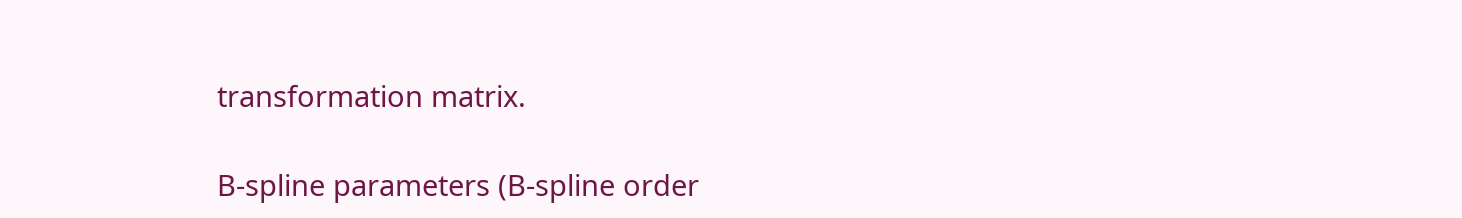transformation matrix.

B-spline parameters (B-spline order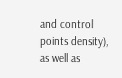and control points density), as well as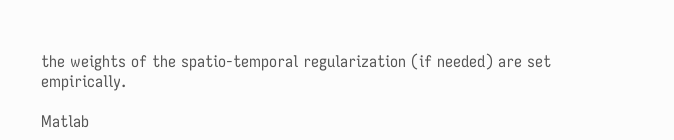the weights of the spatio-temporal regularization (if needed) are set empirically.

Matlab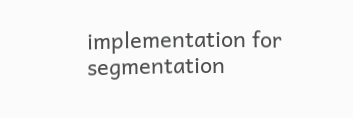implementation for segmentation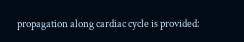propagation along cardiac cycle is provided: